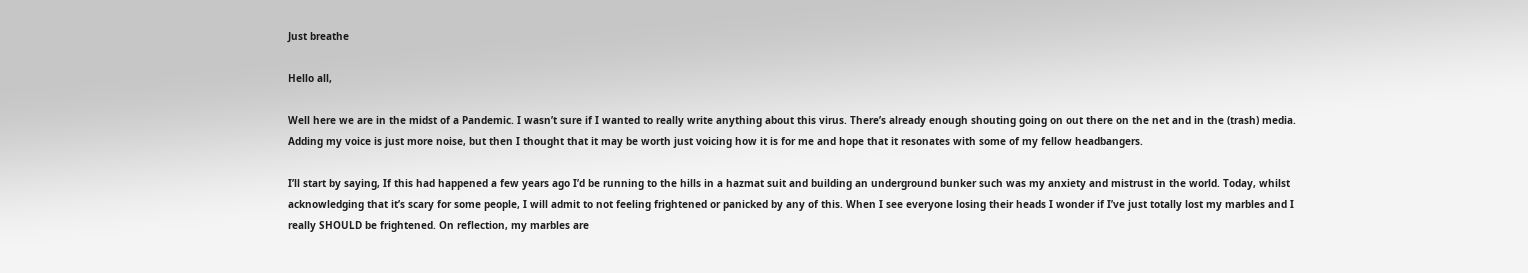Just breathe

Hello all,

Well here we are in the midst of a Pandemic. I wasn’t sure if I wanted to really write anything about this virus. There’s already enough shouting going on out there on the net and in the (trash) media. Adding my voice is just more noise, but then I thought that it may be worth just voicing how it is for me and hope that it resonates with some of my fellow headbangers.

I’ll start by saying, If this had happened a few years ago I’d be running to the hills in a hazmat suit and building an underground bunker such was my anxiety and mistrust in the world. Today, whilst acknowledging that it’s scary for some people, I will admit to not feeling frightened or panicked by any of this. When I see everyone losing their heads I wonder if I’ve just totally lost my marbles and I really SHOULD be frightened. On reflection, my marbles are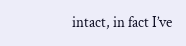intact, in fact I’ve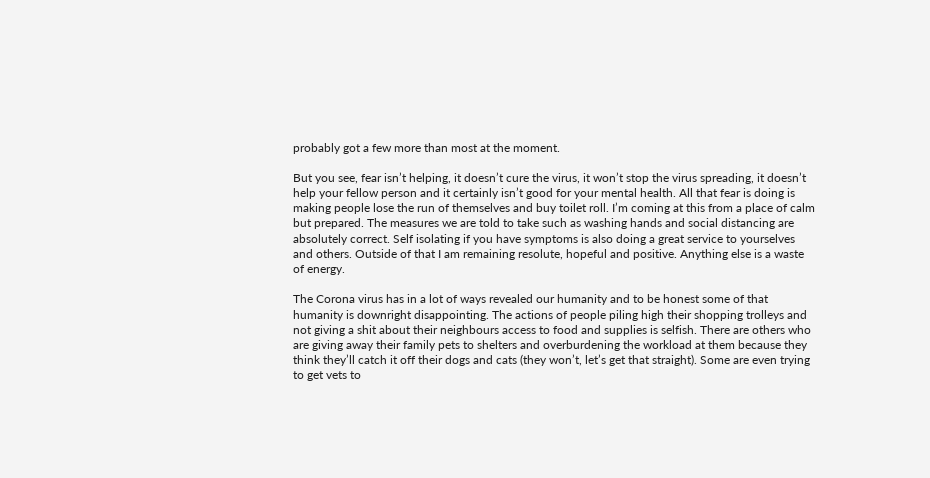probably got a few more than most at the moment.

But you see, fear isn’t helping, it doesn’t cure the virus, it won’t stop the virus spreading, it doesn’t help your fellow person and it certainly isn’t good for your mental health. All that fear is doing is making people lose the run of themselves and buy toilet roll. I’m coming at this from a place of calm but prepared. The measures we are told to take such as washing hands and social distancing are absolutely correct. Self isolating if you have symptoms is also doing a great service to yourselves and others. Outside of that I am remaining resolute, hopeful and positive. Anything else is a waste of energy.

The Corona virus has in a lot of ways revealed our humanity and to be honest some of that humanity is downright disappointing. The actions of people piling high their shopping trolleys and not giving a shit about their neighbours access to food and supplies is selfish. There are others who are giving away their family pets to shelters and overburdening the workload at them because they think they’ll catch it off their dogs and cats (they won’t, let’s get that straight). Some are even trying to get vets to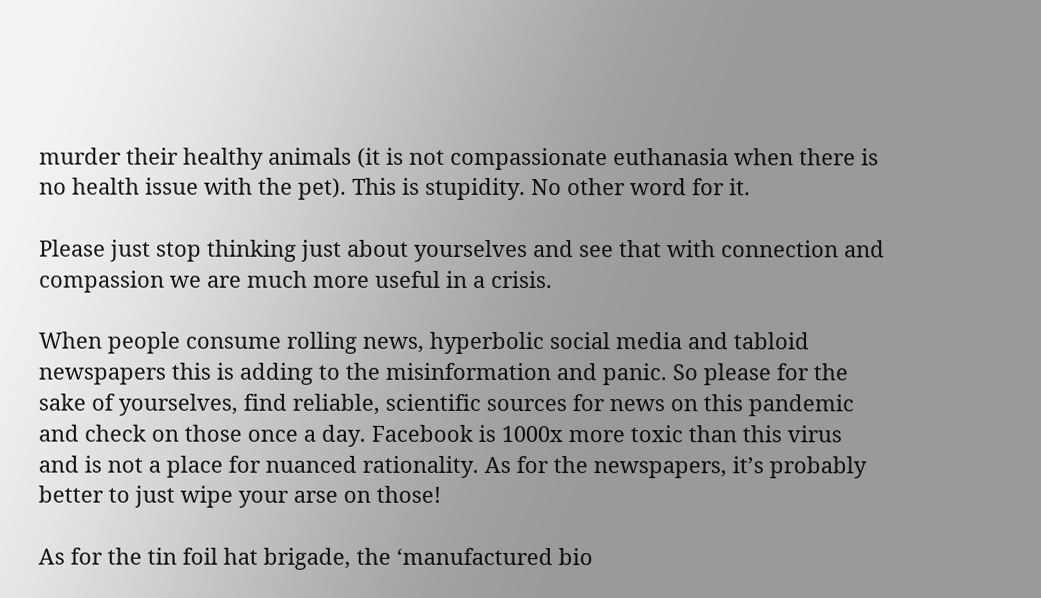murder their healthy animals (it is not compassionate euthanasia when there is no health issue with the pet). This is stupidity. No other word for it.

Please just stop thinking just about yourselves and see that with connection and compassion we are much more useful in a crisis.

When people consume rolling news, hyperbolic social media and tabloid newspapers this is adding to the misinformation and panic. So please for the sake of yourselves, find reliable, scientific sources for news on this pandemic and check on those once a day. Facebook is 1000x more toxic than this virus and is not a place for nuanced rationality. As for the newspapers, it’s probably better to just wipe your arse on those!

As for the tin foil hat brigade, the ‘manufactured bio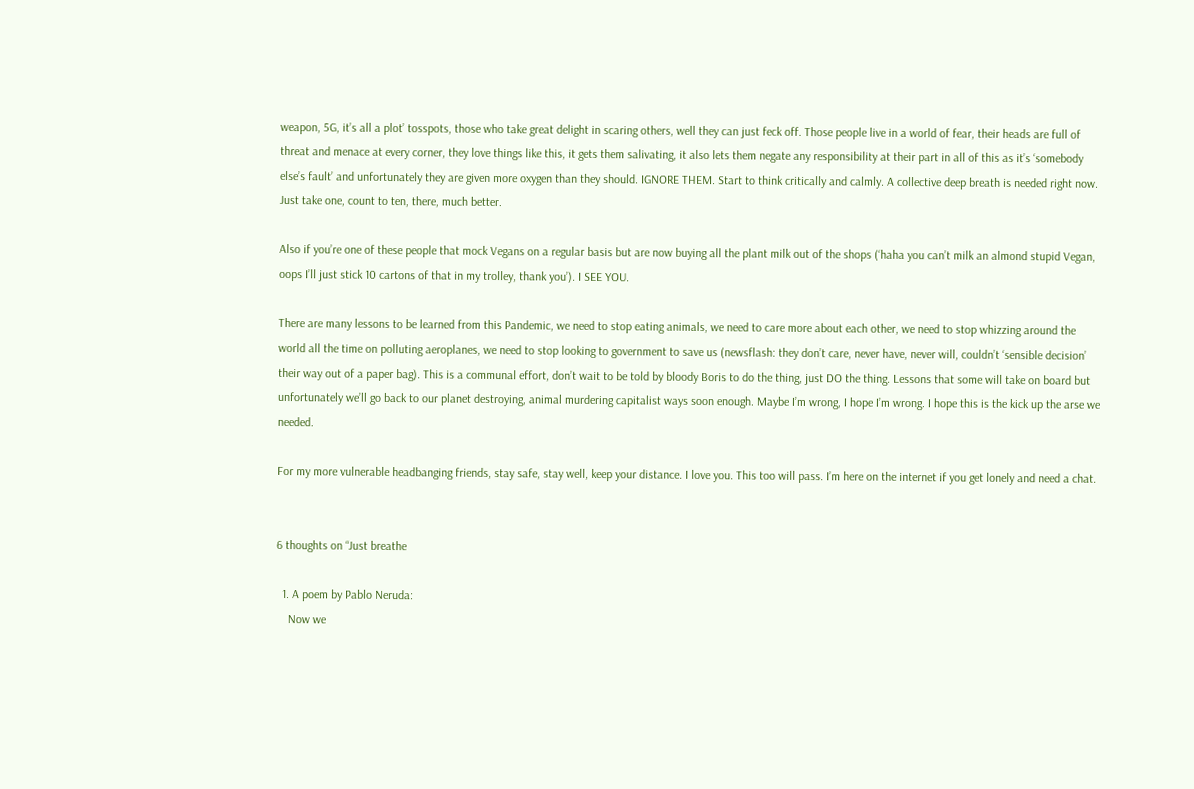weapon, 5G, it’s all a plot’ tosspots, those who take great delight in scaring others, well they can just feck off. Those people live in a world of fear, their heads are full of threat and menace at every corner, they love things like this, it gets them salivating, it also lets them negate any responsibility at their part in all of this as it’s ‘somebody else’s fault’ and unfortunately they are given more oxygen than they should. IGNORE THEM. Start to think critically and calmly. A collective deep breath is needed right now. Just take one, count to ten, there, much better.

Also if you’re one of these people that mock Vegans on a regular basis but are now buying all the plant milk out of the shops (‘haha you can’t milk an almond stupid Vegan, oops I’ll just stick 10 cartons of that in my trolley, thank you’). I SEE YOU.

There are many lessons to be learned from this Pandemic, we need to stop eating animals, we need to care more about each other, we need to stop whizzing around the world all the time on polluting aeroplanes, we need to stop looking to government to save us (newsflash: they don’t care, never have, never will, couldn’t ‘sensible decision’ their way out of a paper bag). This is a communal effort, don’t wait to be told by bloody Boris to do the thing, just DO the thing. Lessons that some will take on board but unfortunately we’ll go back to our planet destroying, animal murdering capitalist ways soon enough. Maybe I’m wrong, I hope I’m wrong. I hope this is the kick up the arse we needed.

For my more vulnerable headbanging friends, stay safe, stay well, keep your distance. I love you. This too will pass. I’m here on the internet if you get lonely and need a chat.


6 thoughts on “Just breathe

  1. A poem by Pablo Neruda:
    Now we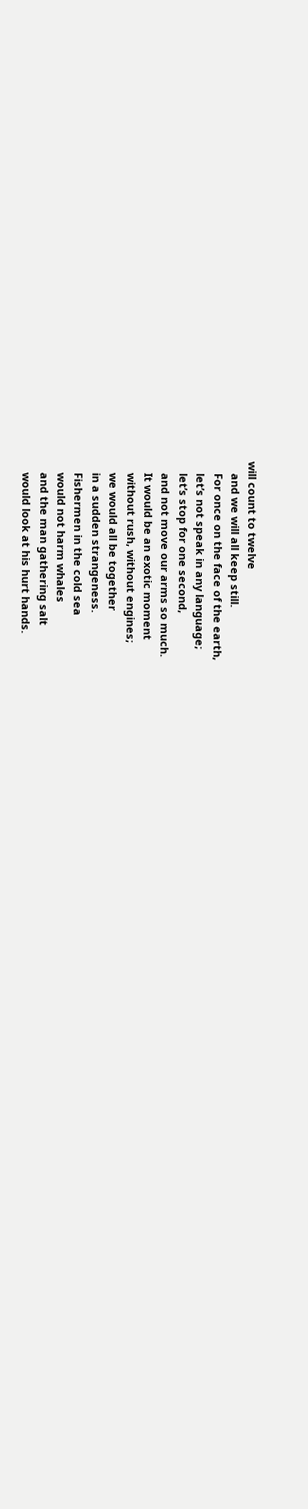will count to twelve
    and we will all keep still.
    For once on the face of the earth,
    let’s not speak in any language;
    let’s stop for one second,
    and not move our arms so much.
    It would be an exotic moment
    without rush, without engines;
    we would all be together
    in a sudden strangeness.
    Fishermen in the cold sea
    would not harm whales
    and the man gathering salt
    would look at his hurt hands.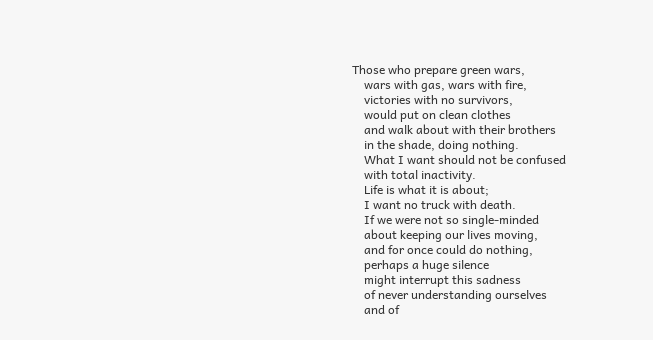Those who prepare green wars,
    wars with gas, wars with fire,
    victories with no survivors,
    would put on clean clothes
    and walk about with their brothers
    in the shade, doing nothing.
    What I want should not be confused
    with total inactivity.
    Life is what it is about;
    I want no truck with death.
    If we were not so single-minded
    about keeping our lives moving,
    and for once could do nothing,
    perhaps a huge silence
    might interrupt this sadness
    of never understanding ourselves
    and of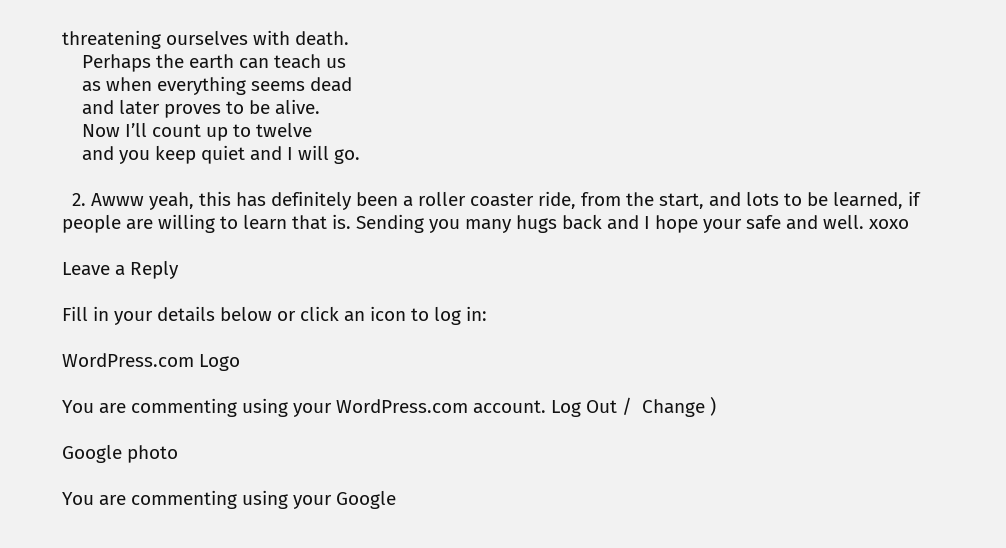threatening ourselves with death.
    Perhaps the earth can teach us
    as when everything seems dead
    and later proves to be alive.
    Now I’ll count up to twelve
    and you keep quiet and I will go.

  2. Awww yeah, this has definitely been a roller coaster ride, from the start, and lots to be learned, if people are willing to learn that is. Sending you many hugs back and I hope your safe and well. xoxo

Leave a Reply

Fill in your details below or click an icon to log in:

WordPress.com Logo

You are commenting using your WordPress.com account. Log Out /  Change )

Google photo

You are commenting using your Google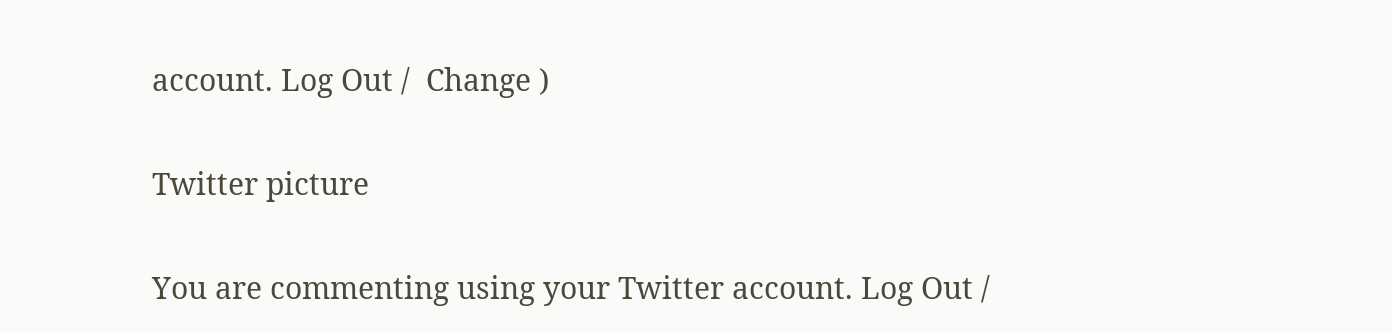account. Log Out /  Change )

Twitter picture

You are commenting using your Twitter account. Log Out /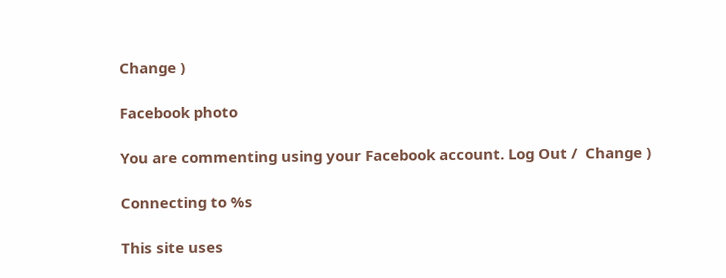Change )

Facebook photo

You are commenting using your Facebook account. Log Out /  Change )

Connecting to %s

This site uses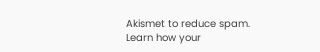Akismet to reduce spam. Learn how your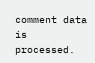comment data is processed.